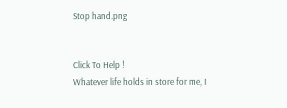Stop hand.png


Click To Help !
Whatever life holds in store for me, I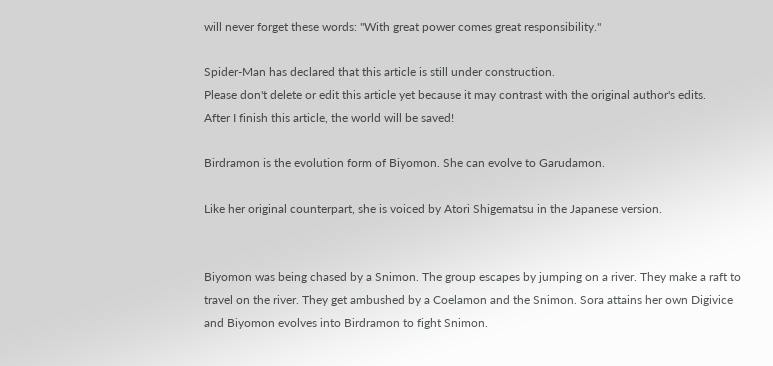will never forget these words: "With great power comes great responsibility."

Spider-Man has declared that this article is still under construction.
Please don't delete or edit this article yet because it may contrast with the original author's edits.
After I finish this article, the world will be saved!

Birdramon is the evolution form of Biyomon. She can evolve to Garudamon.

Like her original counterpart, she is voiced by Atori Shigematsu in the Japanese version.


Biyomon was being chased by a Snimon. The group escapes by jumping on a river. They make a raft to travel on the river. They get ambushed by a Coelamon and the Snimon. Sora attains her own Digivice and Biyomon evolves into Birdramon to fight Snimon.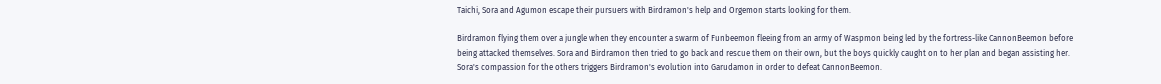Taichi, Sora and Agumon escape their pursuers with Birdramon's help and Orgemon starts looking for them.

Birdramon flying them over a jungle when they encounter a swarm of Funbeemon fleeing from an army of Waspmon being led by the fortress-like CannonBeemon before being attacked themselves. Sora and Birdramon then tried to go back and rescue them on their own, but the boys quickly caught on to her plan and began assisting her. Sora's compassion for the others triggers Birdramon's evolution into Garudamon in order to defeat CannonBeemon.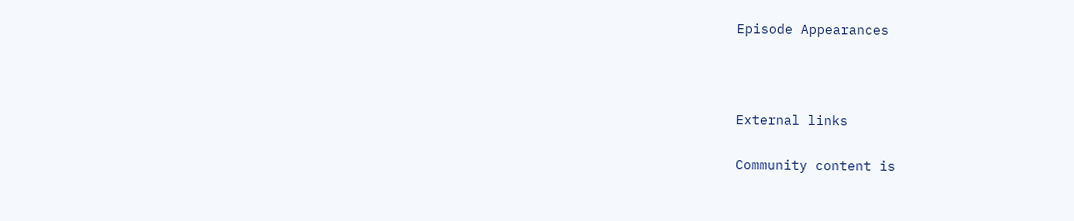Episode Appearances



External links

Community content is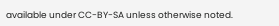available under CC-BY-SA unless otherwise noted.